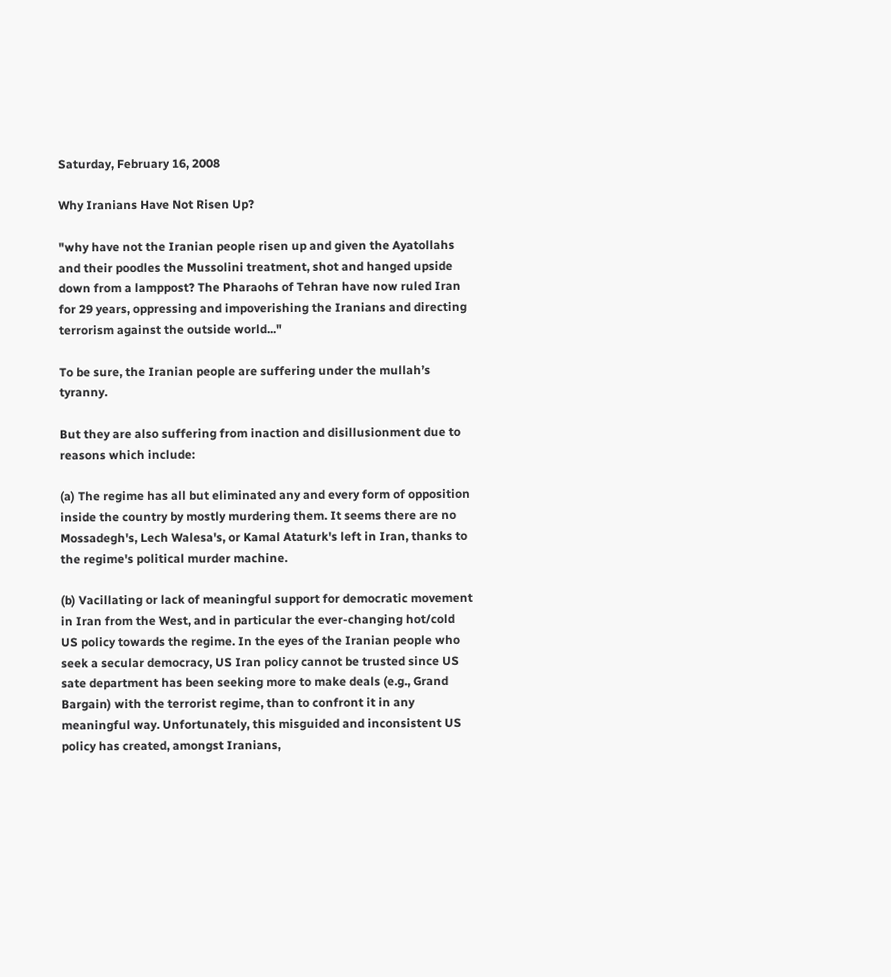Saturday, February 16, 2008

Why Iranians Have Not Risen Up?

"why have not the Iranian people risen up and given the Ayatollahs and their poodles the Mussolini treatment, shot and hanged upside down from a lamppost? The Pharaohs of Tehran have now ruled Iran for 29 years, oppressing and impoverishing the Iranians and directing terrorism against the outside world..."

To be sure, the Iranian people are suffering under the mullah’s tyranny.

But they are also suffering from inaction and disillusionment due to reasons which include:

(a) The regime has all but eliminated any and every form of opposition inside the country by mostly murdering them. It seems there are no Mossadegh's, Lech Walesa's, or Kamal Ataturk's left in Iran, thanks to the regime's political murder machine.

(b) Vacillating or lack of meaningful support for democratic movement in Iran from the West, and in particular the ever-changing hot/cold US policy towards the regime. In the eyes of the Iranian people who seek a secular democracy, US Iran policy cannot be trusted since US sate department has been seeking more to make deals (e.g., Grand Bargain) with the terrorist regime, than to confront it in any meaningful way. Unfortunately, this misguided and inconsistent US policy has created, amongst Iranians,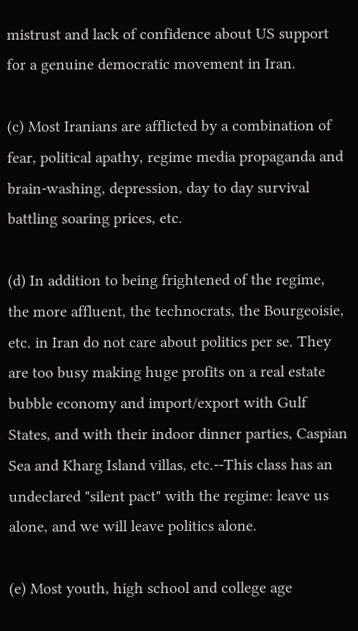mistrust and lack of confidence about US support for a genuine democratic movement in Iran.

(c) Most Iranians are afflicted by a combination of fear, political apathy, regime media propaganda and brain-washing, depression, day to day survival battling soaring prices, etc.

(d) In addition to being frightened of the regime, the more affluent, the technocrats, the Bourgeoisie, etc. in Iran do not care about politics per se. They are too busy making huge profits on a real estate bubble economy and import/export with Gulf States, and with their indoor dinner parties, Caspian Sea and Kharg Island villas, etc.--This class has an undeclared "silent pact" with the regime: leave us alone, and we will leave politics alone.

(e) Most youth, high school and college age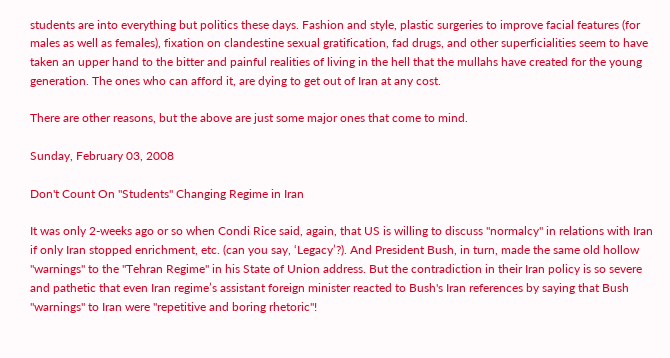students are into everything but politics these days. Fashion and style, plastic surgeries to improve facial features (for males as well as females), fixation on clandestine sexual gratification, fad drugs, and other superficialities seem to have taken an upper hand to the bitter and painful realities of living in the hell that the mullahs have created for the young generation. The ones who can afford it, are dying to get out of Iran at any cost.

There are other reasons, but the above are just some major ones that come to mind.

Sunday, February 03, 2008

Don't Count On "Students" Changing Regime in Iran

It was only 2-weeks ago or so when Condi Rice said, again, that US is willing to discuss "normalcy" in relations with Iran if only Iran stopped enrichment, etc. (can you say, ‘Legacy’?). And President Bush, in turn, made the same old hollow "warnings" to the "Tehran Regime" in his State of Union address. But the contradiction in their Iran policy is so severe and pathetic that even Iran regime’s assistant foreign minister reacted to Bush's Iran references by saying that Bush "warnings" to Iran were "repetitive and boring rhetoric"!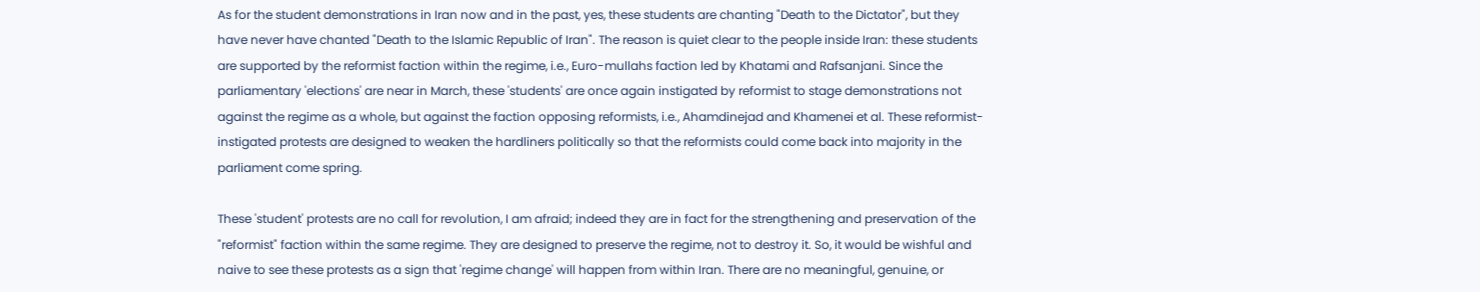As for the student demonstrations in Iran now and in the past, yes, these students are chanting "Death to the Dictator", but they have never have chanted "Death to the Islamic Republic of Iran". The reason is quiet clear to the people inside Iran: these students are supported by the reformist faction within the regime, i.e., Euro-mullahs faction led by Khatami and Rafsanjani. Since the parliamentary 'elections' are near in March, these 'students' are once again instigated by reformist to stage demonstrations not against the regime as a whole, but against the faction opposing reformists, i.e., Ahamdinejad and Khamenei et al. These reformist-instigated protests are designed to weaken the hardliners politically so that the reformists could come back into majority in the parliament come spring.

These 'student' protests are no call for revolution, I am afraid; indeed they are in fact for the strengthening and preservation of the "reformist" faction within the same regime. They are designed to preserve the regime, not to destroy it. So, it would be wishful and naive to see these protests as a sign that 'regime change' will happen from within Iran. There are no meaningful, genuine, or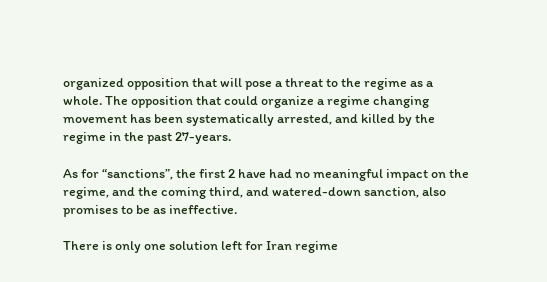organized opposition that will pose a threat to the regime as a whole. The opposition that could organize a regime changing movement has been systematically arrested, and killed by the regime in the past 27-years.

As for “sanctions”, the first 2 have had no meaningful impact on the regime, and the coming third, and watered-down sanction, also promises to be as ineffective.

There is only one solution left for Iran regime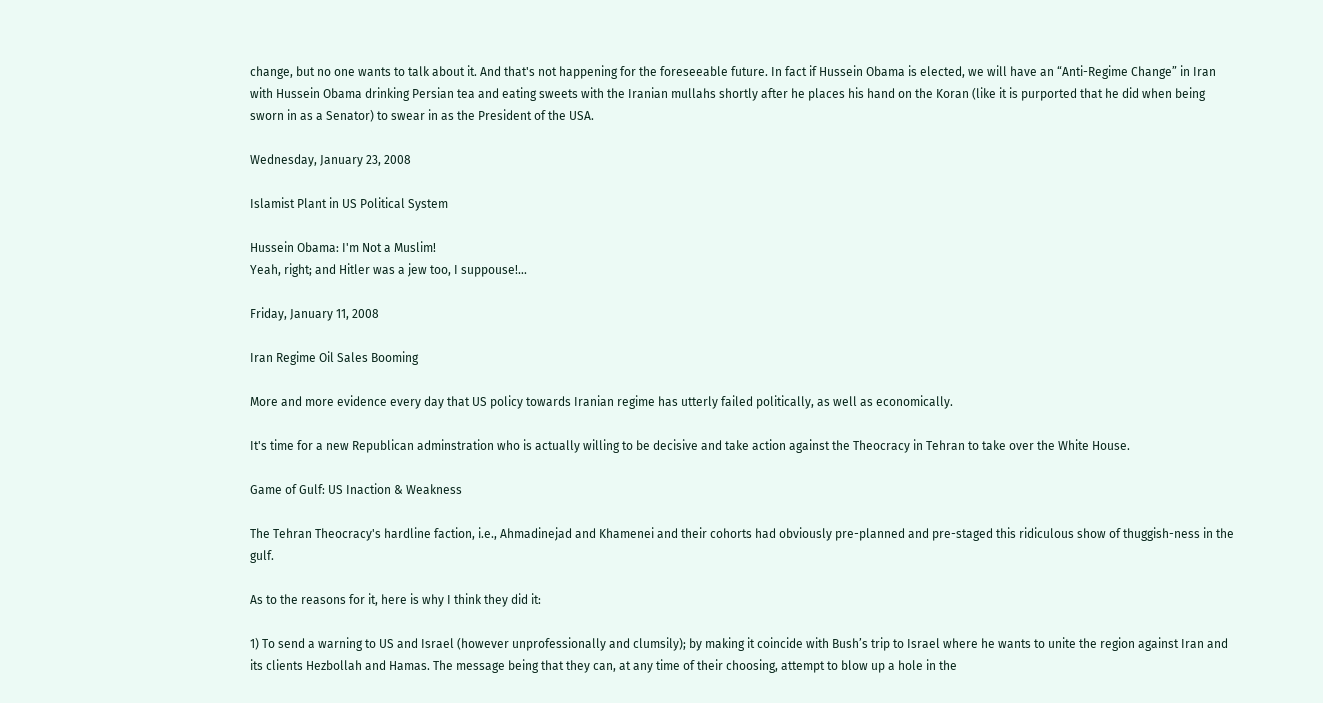change, but no one wants to talk about it. And that's not happening for the foreseeable future. In fact if Hussein Obama is elected, we will have an “Anti-Regime Change” in Iran with Hussein Obama drinking Persian tea and eating sweets with the Iranian mullahs shortly after he places his hand on the Koran (like it is purported that he did when being sworn in as a Senator) to swear in as the President of the USA.

Wednesday, January 23, 2008

Islamist Plant in US Political System

Hussein Obama: I'm Not a Muslim!
Yeah, right; and Hitler was a jew too, I suppouse!...

Friday, January 11, 2008

Iran Regime Oil Sales Booming

More and more evidence every day that US policy towards Iranian regime has utterly failed politically, as well as economically.

It's time for a new Republican adminstration who is actually willing to be decisive and take action against the Theocracy in Tehran to take over the White House.

Game of Gulf: US Inaction & Weakness

The Tehran Theocracy's hardline faction, i.e., Ahmadinejad and Khamenei and their cohorts had obviously pre-planned and pre-staged this ridiculous show of thuggish-ness in the gulf.

As to the reasons for it, here is why I think they did it:

1) To send a warning to US and Israel (however unprofessionally and clumsily); by making it coincide with Bush’s trip to Israel where he wants to unite the region against Iran and its clients Hezbollah and Hamas. The message being that they can, at any time of their choosing, attempt to blow up a hole in the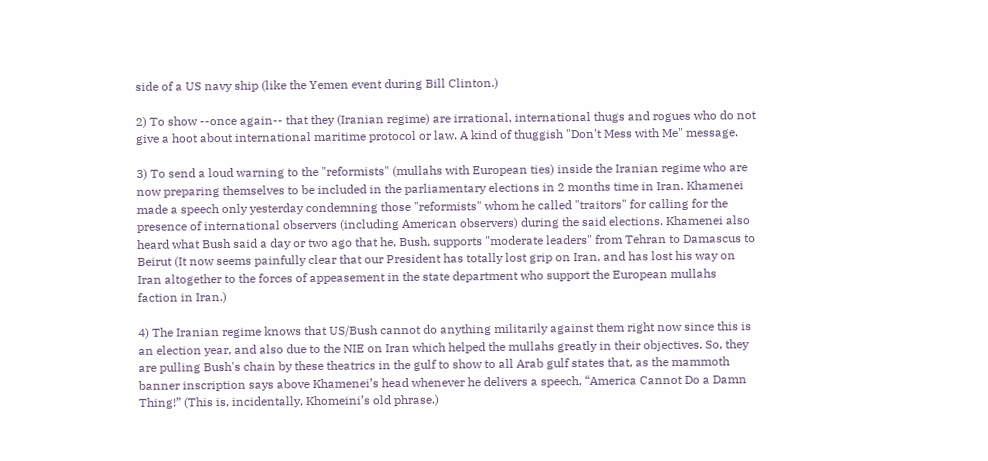side of a US navy ship (like the Yemen event during Bill Clinton.)

2) To show --once again-- that they (Iranian regime) are irrational, international thugs and rogues who do not give a hoot about international maritime protocol or law. A kind of thuggish "Don't Mess with Me" message.

3) To send a loud warning to the "reformists" (mullahs with European ties) inside the Iranian regime who are now preparing themselves to be included in the parliamentary elections in 2 months time in Iran. Khamenei made a speech only yesterday condemning those "reformists" whom he called "traitors" for calling for the presence of international observers (including American observers) during the said elections. Khamenei also heard what Bush said a day or two ago that he, Bush, supports "moderate leaders" from Tehran to Damascus to Beirut (It now seems painfully clear that our President has totally lost grip on Iran, and has lost his way on Iran altogether to the forces of appeasement in the state department who support the European mullahs faction in Iran.)

4) The Iranian regime knows that US/Bush cannot do anything militarily against them right now since this is an election year, and also due to the NIE on Iran which helped the mullahs greatly in their objectives. So, they are pulling Bush's chain by these theatrics in the gulf to show to all Arab gulf states that, as the mammoth banner inscription says above Khamenei’s head whenever he delivers a speech, “America Cannot Do a Damn Thing!” (This is, incidentally, Khomeini’s old phrase.)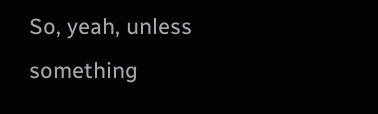So, yeah, unless something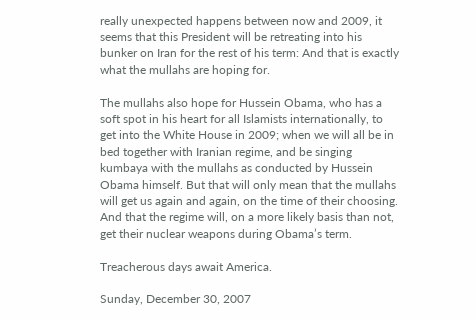really unexpected happens between now and 2009, it seems that this President will be retreating into his bunker on Iran for the rest of his term: And that is exactly what the mullahs are hoping for.

The mullahs also hope for Hussein Obama, who has a soft spot in his heart for all Islamists internationally, to get into the White House in 2009; when we will all be in bed together with Iranian regime, and be singing kumbaya with the mullahs as conducted by Hussein Obama himself. But that will only mean that the mullahs will get us again and again, on the time of their choosing. And that the regime will, on a more likely basis than not, get their nuclear weapons during Obama’s term.

Treacherous days await America.

Sunday, December 30, 2007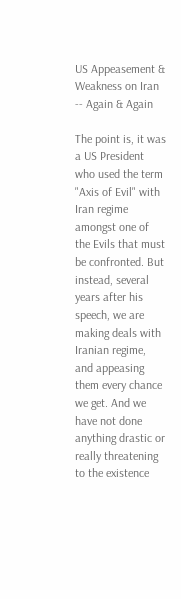US Appeasement & Weakness on Iran -- Again & Again

The point is, it was a US President who used the term "Axis of Evil" with Iran regime amongst one of the Evils that must be confronted. But instead, several years after his speech, we are making deals with Iranian regime, and appeasing them every chance we get. And we have not done anything drastic or really threatening to the existence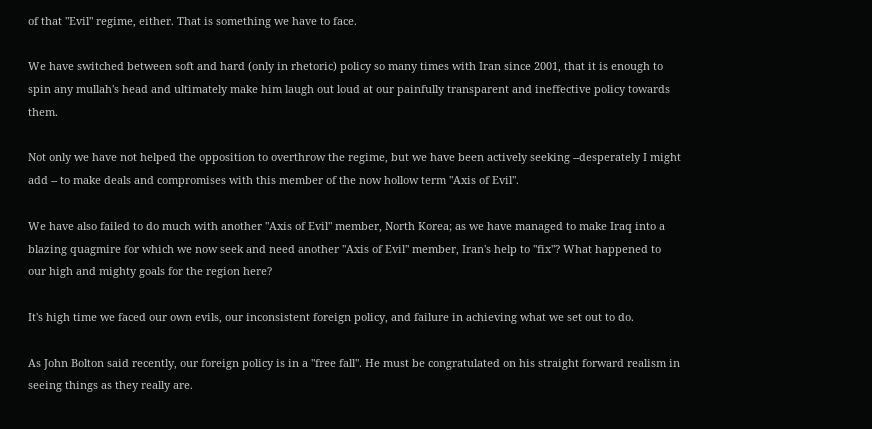of that "Evil" regime, either. That is something we have to face.

We have switched between soft and hard (only in rhetoric) policy so many times with Iran since 2001, that it is enough to spin any mullah's head and ultimately make him laugh out loud at our painfully transparent and ineffective policy towards them.

Not only we have not helped the opposition to overthrow the regime, but we have been actively seeking --desperately I might add -- to make deals and compromises with this member of the now hollow term "Axis of Evil".

We have also failed to do much with another "Axis of Evil" member, North Korea; as we have managed to make Iraq into a blazing quagmire for which we now seek and need another "Axis of Evil" member, Iran's help to "fix"? What happened to our high and mighty goals for the region here?

It's high time we faced our own evils, our inconsistent foreign policy, and failure in achieving what we set out to do.

As John Bolton said recently, our foreign policy is in a "free fall". He must be congratulated on his straight forward realism in seeing things as they really are.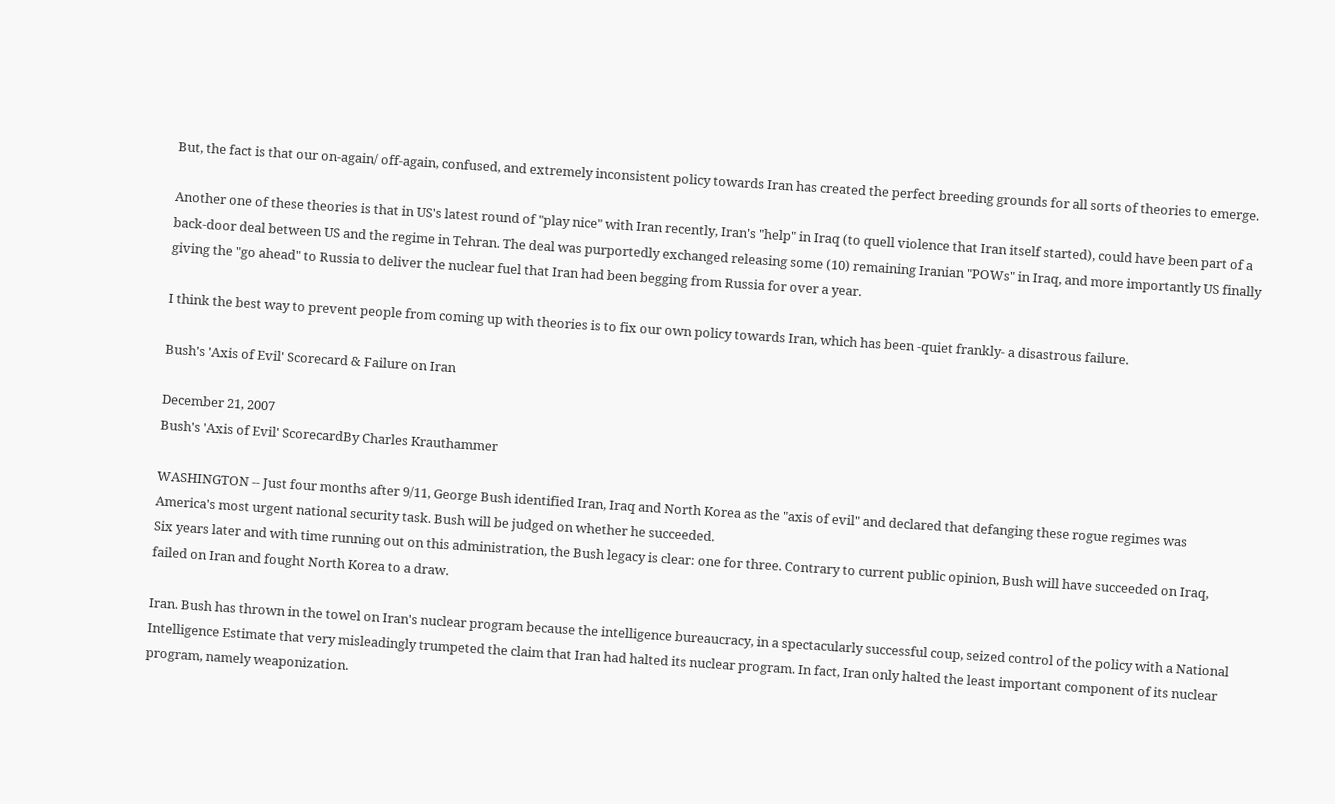But, the fact is that our on-again/ off-again, confused, and extremely inconsistent policy towards Iran has created the perfect breeding grounds for all sorts of theories to emerge.

Another one of these theories is that in US's latest round of "play nice" with Iran recently, Iran's "help" in Iraq (to quell violence that Iran itself started), could have been part of a back-door deal between US and the regime in Tehran. The deal was purportedly exchanged releasing some (10) remaining Iranian "POWs" in Iraq, and more importantly US finally giving the "go ahead" to Russia to deliver the nuclear fuel that Iran had been begging from Russia for over a year.

I think the best way to prevent people from coming up with theories is to fix our own policy towards Iran, which has been -quiet frankly- a disastrous failure.

Bush's 'Axis of Evil' Scorecard & Failure on Iran

December 21, 2007
Bush's 'Axis of Evil' ScorecardBy Charles Krauthammer

WASHINGTON -- Just four months after 9/11, George Bush identified Iran, Iraq and North Korea as the "axis of evil" and declared that defanging these rogue regimes was America's most urgent national security task. Bush will be judged on whether he succeeded.
Six years later and with time running out on this administration, the Bush legacy is clear: one for three. Contrary to current public opinion, Bush will have succeeded on Iraq, failed on Iran and fought North Korea to a draw.

Iran. Bush has thrown in the towel on Iran's nuclear program because the intelligence bureaucracy, in a spectacularly successful coup, seized control of the policy with a National Intelligence Estimate that very misleadingly trumpeted the claim that Iran had halted its nuclear program. In fact, Iran only halted the least important component of its nuclear program, namely weaponization.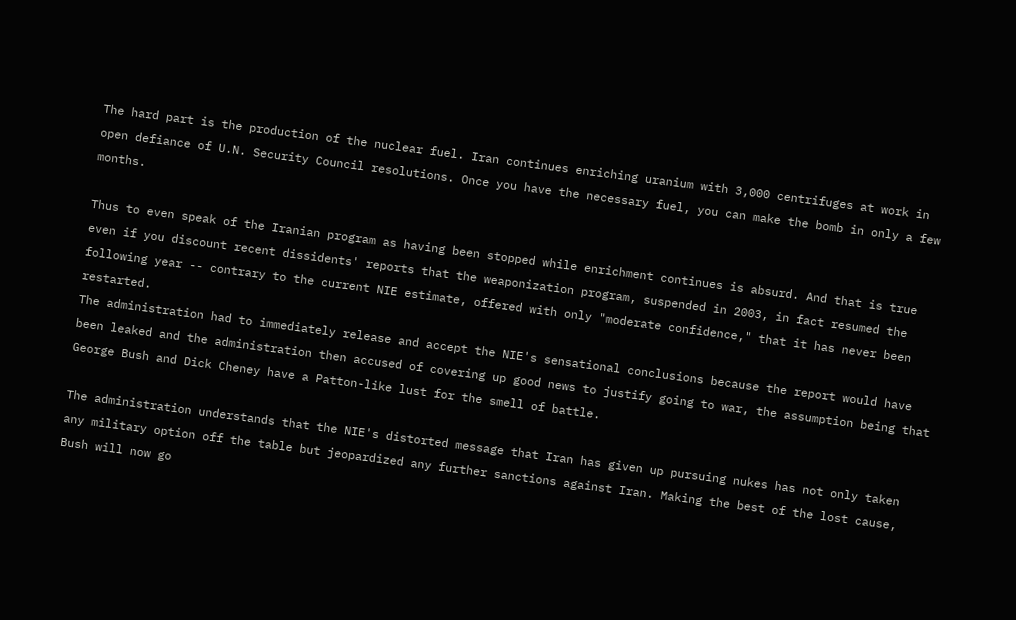The hard part is the production of the nuclear fuel. Iran continues enriching uranium with 3,000 centrifuges at work in open defiance of U.N. Security Council resolutions. Once you have the necessary fuel, you can make the bomb in only a few months.

Thus to even speak of the Iranian program as having been stopped while enrichment continues is absurd. And that is true even if you discount recent dissidents' reports that the weaponization program, suspended in 2003, in fact resumed the following year -- contrary to the current NIE estimate, offered with only "moderate confidence," that it has never been restarted.
The administration had to immediately release and accept the NIE's sensational conclusions because the report would have been leaked and the administration then accused of covering up good news to justify going to war, the assumption being that George Bush and Dick Cheney have a Patton-like lust for the smell of battle.

The administration understands that the NIE's distorted message that Iran has given up pursuing nukes has not only taken any military option off the table but jeopardized any further sanctions against Iran. Making the best of the lost cause, Bush will now go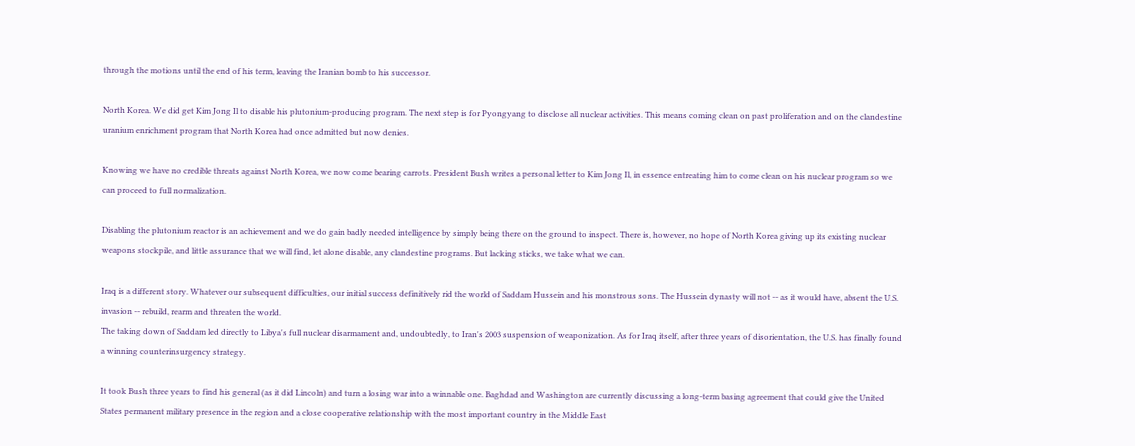through the motions until the end of his term, leaving the Iranian bomb to his successor.

North Korea. We did get Kim Jong Il to disable his plutonium-producing program. The next step is for Pyongyang to disclose all nuclear activities. This means coming clean on past proliferation and on the clandestine uranium enrichment program that North Korea had once admitted but now denies.

Knowing we have no credible threats against North Korea, we now come bearing carrots. President Bush writes a personal letter to Kim Jong Il, in essence entreating him to come clean on his nuclear program so we can proceed to full normalization.

Disabling the plutonium reactor is an achievement and we do gain badly needed intelligence by simply being there on the ground to inspect. There is, however, no hope of North Korea giving up its existing nuclear weapons stockpile, and little assurance that we will find, let alone disable, any clandestine programs. But lacking sticks, we take what we can.

Iraq is a different story. Whatever our subsequent difficulties, our initial success definitively rid the world of Saddam Hussein and his monstrous sons. The Hussein dynasty will not -- as it would have, absent the U.S. invasion -- rebuild, rearm and threaten the world.
The taking down of Saddam led directly to Libya's full nuclear disarmament and, undoubtedly, to Iran's 2003 suspension of weaponization. As for Iraq itself, after three years of disorientation, the U.S. has finally found a winning counterinsurgency strategy.

It took Bush three years to find his general (as it did Lincoln) and turn a losing war into a winnable one. Baghdad and Washington are currently discussing a long-term basing agreement that could give the United States permanent military presence in the region and a close cooperative relationship with the most important country in the Middle East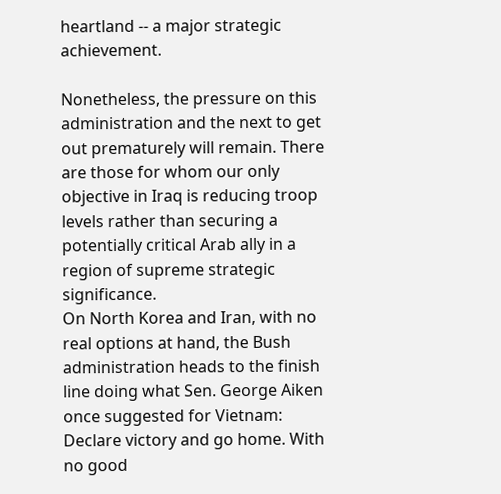heartland -- a major strategic achievement.

Nonetheless, the pressure on this administration and the next to get out prematurely will remain. There are those for whom our only objective in Iraq is reducing troop levels rather than securing a potentially critical Arab ally in a region of supreme strategic significance.
On North Korea and Iran, with no real options at hand, the Bush administration heads to the finish line doing what Sen. George Aiken once suggested for Vietnam: Declare victory and go home. With no good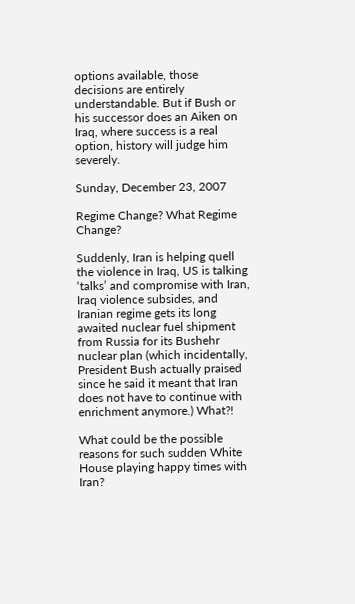options available, those decisions are entirely understandable. But if Bush or his successor does an Aiken on Iraq, where success is a real option, history will judge him severely.

Sunday, December 23, 2007

Regime Change? What Regime Change?

Suddenly, Iran is helping quell the violence in Iraq, US is talking ‘talks’ and compromise with Iran, Iraq violence subsides, and Iranian regime gets its long awaited nuclear fuel shipment from Russia for its Bushehr nuclear plan (which incidentally, President Bush actually praised since he said it meant that Iran does not have to continue with enrichment anymore.) What?!

What could be the possible reasons for such sudden White House playing happy times with Iran?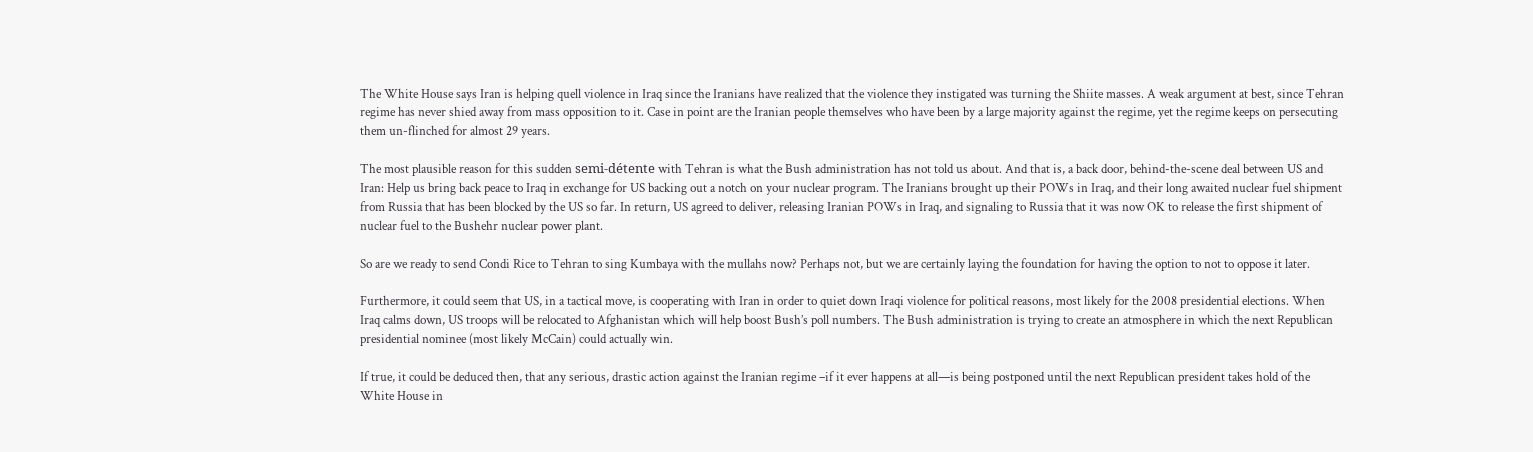The White House says Iran is helping quell violence in Iraq since the Iranians have realized that the violence they instigated was turning the Shiite masses. A weak argument at best, since Tehran regime has never shied away from mass opposition to it. Case in point are the Iranian people themselves who have been by a large majority against the regime, yet the regime keeps on persecuting them un-flinched for almost 29 years.

The most plausible reason for this sudden semi-détente with Tehran is what the Bush administration has not told us about. And that is, a back door, behind-the-scene deal between US and Iran: Help us bring back peace to Iraq in exchange for US backing out a notch on your nuclear program. The Iranians brought up their POWs in Iraq, and their long awaited nuclear fuel shipment from Russia that has been blocked by the US so far. In return, US agreed to deliver, releasing Iranian POWs in Iraq, and signaling to Russia that it was now OK to release the first shipment of nuclear fuel to the Bushehr nuclear power plant.

So are we ready to send Condi Rice to Tehran to sing Kumbaya with the mullahs now? Perhaps not, but we are certainly laying the foundation for having the option to not to oppose it later.

Furthermore, it could seem that US, in a tactical move, is cooperating with Iran in order to quiet down Iraqi violence for political reasons, most likely for the 2008 presidential elections. When Iraq calms down, US troops will be relocated to Afghanistan which will help boost Bush’s poll numbers. The Bush administration is trying to create an atmosphere in which the next Republican presidential nominee (most likely McCain) could actually win.

If true, it could be deduced then, that any serious, drastic action against the Iranian regime –if it ever happens at all—is being postponed until the next Republican president takes hold of the White House in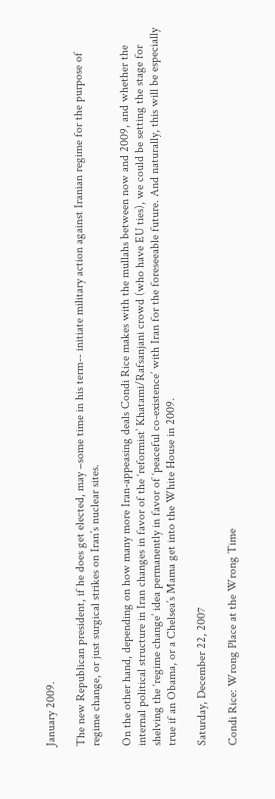January 2009.

The new Republican president, if he does get elected, may –some time in his term-- initiate military action against Iranian regime for the purpose of regime change, or just surgical strikes on Iran’s nuclear sites.

On the other hand, depending on how many more Iran-appeasing deals Condi Rice makes with the mullahs between now and 2009, and whether the internal political structure in Iran changes in favor of the ‘reformist’ Khatami/Rafsanjani crowd (who have EU ties), we could be setting the stage for shelving the ‘regime change’ idea permanently in favor of ‘peaceful co-existence’ with Iran for the foreseeable future. And naturally, this will be especially true if an Obama, or a Chelsea’s Mama get into the White House in 2009.

Saturday, December 22, 2007

Condi Rice: Wrong Place at the Wrong Time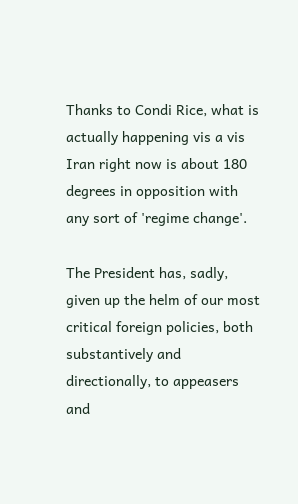Thanks to Condi Rice, what is actually happening vis a vis Iran right now is about 180 degrees in opposition with any sort of 'regime change'.

The President has, sadly, given up the helm of our most critical foreign policies, both substantively and directionally, to appeasers and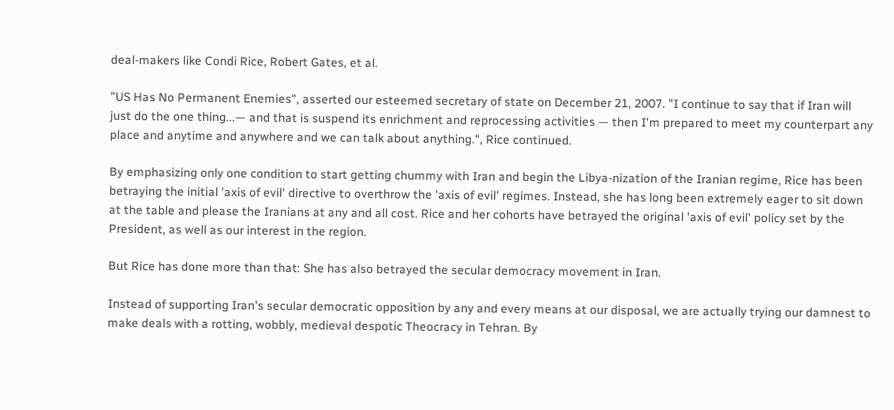deal-makers like Condi Rice, Robert Gates, et al.

"US Has No Permanent Enemies", asserted our esteemed secretary of state on December 21, 2007. "I continue to say that if Iran will just do the one thing...— and that is suspend its enrichment and reprocessing activities — then I'm prepared to meet my counterpart any place and anytime and anywhere and we can talk about anything.", Rice continued.

By emphasizing only one condition to start getting chummy with Iran and begin the Libya-nization of the Iranian regime, Rice has been betraying the initial 'axis of evil' directive to overthrow the 'axis of evil' regimes. Instead, she has long been extremely eager to sit down at the table and please the Iranians at any and all cost. Rice and her cohorts have betrayed the original 'axis of evil' policy set by the President, as well as our interest in the region.

But Rice has done more than that: She has also betrayed the secular democracy movement in Iran.

Instead of supporting Iran's secular democratic opposition by any and every means at our disposal, we are actually trying our damnest to make deals with a rotting, wobbly, medieval despotic Theocracy in Tehran. By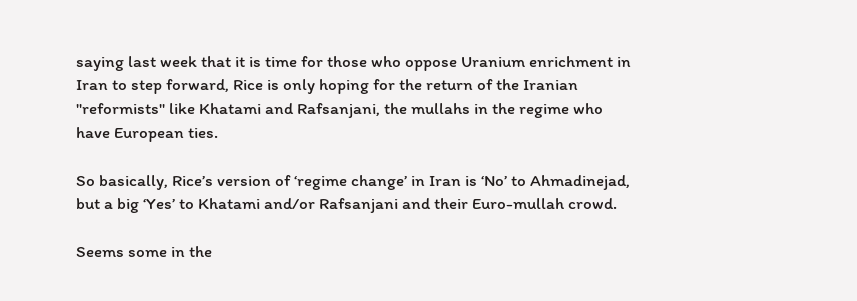saying last week that it is time for those who oppose Uranium enrichment in Iran to step forward, Rice is only hoping for the return of the Iranian "reformists" like Khatami and Rafsanjani, the mullahs in the regime who have European ties.

So basically, Rice’s version of ‘regime change’ in Iran is ‘No’ to Ahmadinejad, but a big ‘Yes’ to Khatami and/or Rafsanjani and their Euro-mullah crowd.

Seems some in the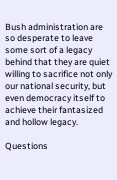Bush administration are so desperate to leave some sort of a legacy behind that they are quiet willing to sacrifice not only our national security, but even democracy itself to achieve their fantasized and hollow legacy.

Questions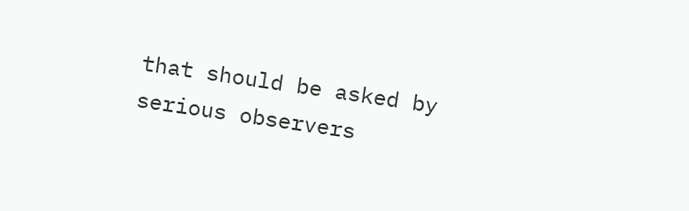that should be asked by serious observers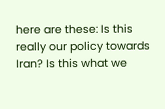here are these: Is this really our policy towards Iran? Is this what we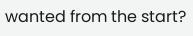wanted from the start?